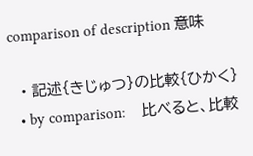comparison of description 意味

  • 記述{きじゅつ}の比較{ひかく}
  • by comparison:    比べると、比較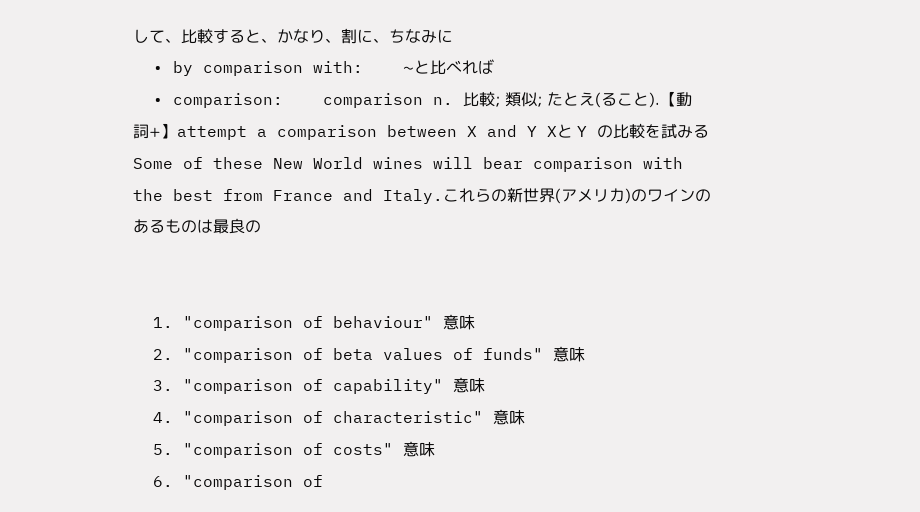して、比較すると、かなり、割に、ちなみに
  • by comparison with:    ~と比べれば
  • comparison:    comparison n. 比較; 類似; たとえ(ること).【動詞+】attempt a comparison between X and Y Xと Y の比較を試みるSome of these New World wines will bear comparison with the best from France and Italy.これらの新世界(アメリカ)のワインのあるものは最良の


  1. "comparison of behaviour" 意味
  2. "comparison of beta values of funds" 意味
  3. "comparison of capability" 意味
  4. "comparison of characteristic" 意味
  5. "comparison of costs" 意味
  6. "comparison of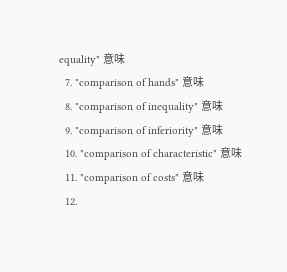equality" 意味
  7. "comparison of hands" 意味
  8. "comparison of inequality" 意味
  9. "comparison of inferiority" 意味
  10. "comparison of characteristic" 意味
  11. "comparison of costs" 意味
  12.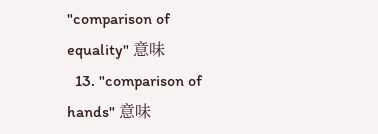"comparison of equality" 意味
  13. "comparison of hands" 意味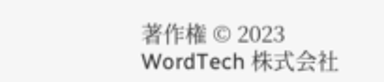著作権 © 2023 WordTech 株式会社